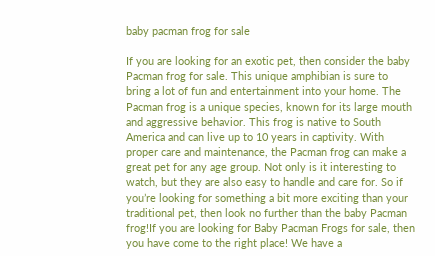baby pacman frog for sale

If you are looking for an exotic pet, then consider the baby Pacman frog for sale. This unique amphibian is sure to bring a lot of fun and entertainment into your home. The Pacman frog is a unique species, known for its large mouth and aggressive behavior. This frog is native to South America and can live up to 10 years in captivity. With proper care and maintenance, the Pacman frog can make a great pet for any age group. Not only is it interesting to watch, but they are also easy to handle and care for. So if you’re looking for something a bit more exciting than your traditional pet, then look no further than the baby Pacman frog!If you are looking for Baby Pacman Frogs for sale, then you have come to the right place! We have a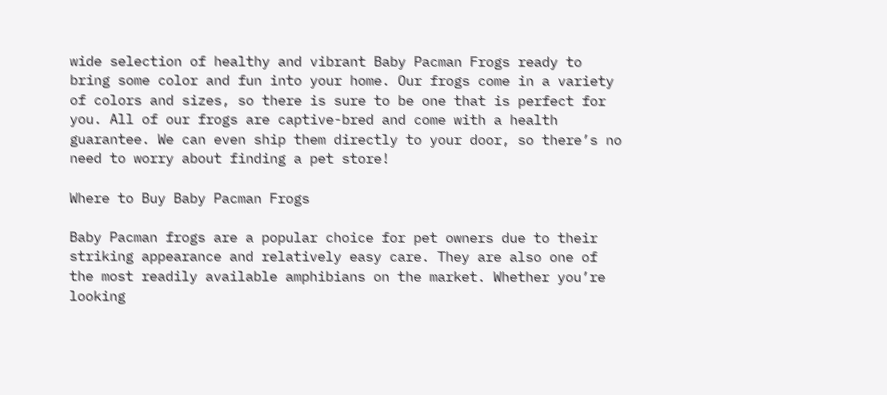wide selection of healthy and vibrant Baby Pacman Frogs ready to bring some color and fun into your home. Our frogs come in a variety of colors and sizes, so there is sure to be one that is perfect for you. All of our frogs are captive-bred and come with a health guarantee. We can even ship them directly to your door, so there’s no need to worry about finding a pet store!

Where to Buy Baby Pacman Frogs

Baby Pacman frogs are a popular choice for pet owners due to their striking appearance and relatively easy care. They are also one of the most readily available amphibians on the market. Whether you’re looking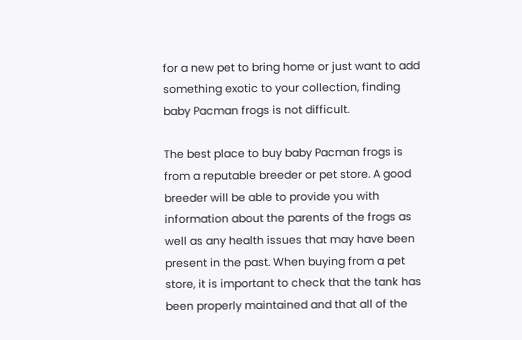for a new pet to bring home or just want to add something exotic to your collection, finding baby Pacman frogs is not difficult.

The best place to buy baby Pacman frogs is from a reputable breeder or pet store. A good breeder will be able to provide you with information about the parents of the frogs as well as any health issues that may have been present in the past. When buying from a pet store, it is important to check that the tank has been properly maintained and that all of the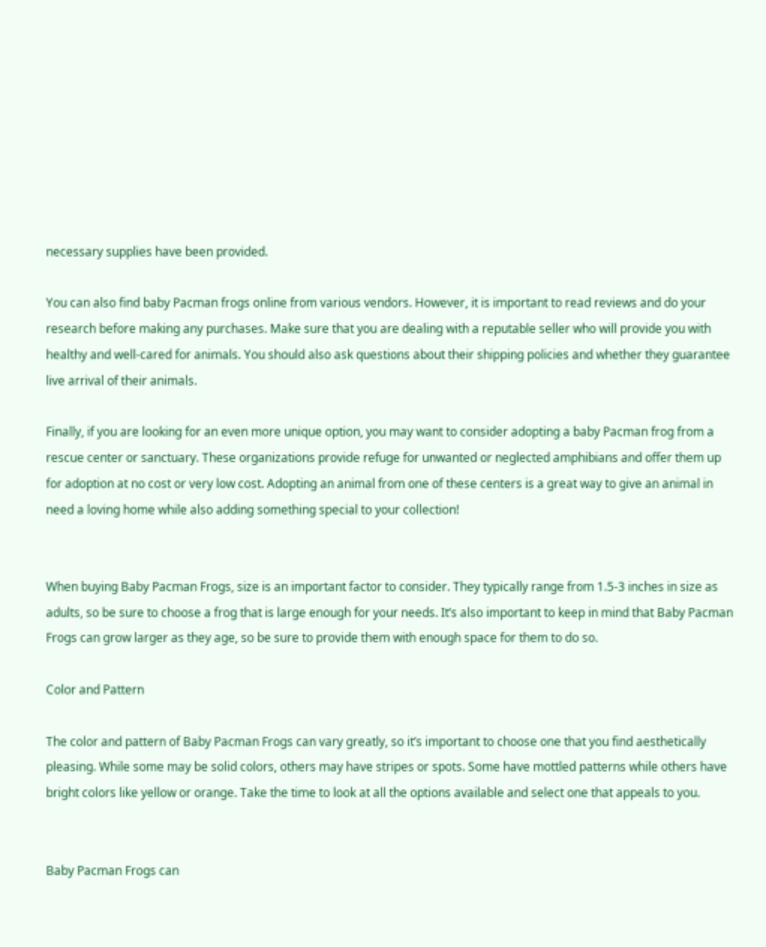necessary supplies have been provided.

You can also find baby Pacman frogs online from various vendors. However, it is important to read reviews and do your research before making any purchases. Make sure that you are dealing with a reputable seller who will provide you with healthy and well-cared for animals. You should also ask questions about their shipping policies and whether they guarantee live arrival of their animals.

Finally, if you are looking for an even more unique option, you may want to consider adopting a baby Pacman frog from a rescue center or sanctuary. These organizations provide refuge for unwanted or neglected amphibians and offer them up for adoption at no cost or very low cost. Adopting an animal from one of these centers is a great way to give an animal in need a loving home while also adding something special to your collection!


When buying Baby Pacman Frogs, size is an important factor to consider. They typically range from 1.5-3 inches in size as adults, so be sure to choose a frog that is large enough for your needs. It’s also important to keep in mind that Baby Pacman Frogs can grow larger as they age, so be sure to provide them with enough space for them to do so.

Color and Pattern

The color and pattern of Baby Pacman Frogs can vary greatly, so it’s important to choose one that you find aesthetically pleasing. While some may be solid colors, others may have stripes or spots. Some have mottled patterns while others have bright colors like yellow or orange. Take the time to look at all the options available and select one that appeals to you.


Baby Pacman Frogs can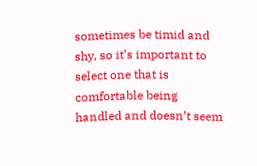sometimes be timid and shy, so it’s important to select one that is comfortable being handled and doesn’t seem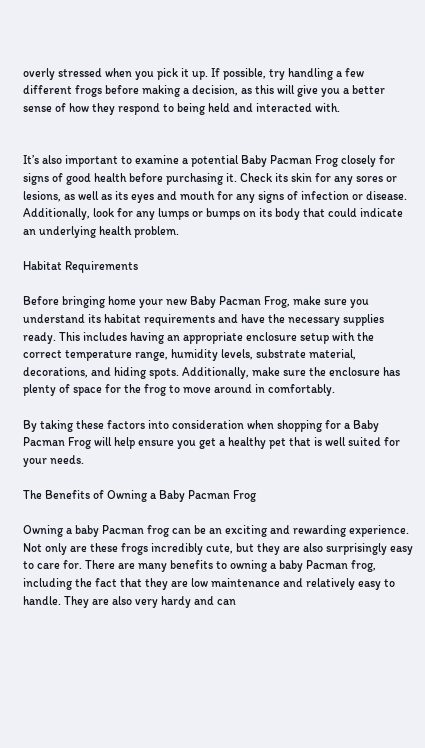overly stressed when you pick it up. If possible, try handling a few different frogs before making a decision, as this will give you a better sense of how they respond to being held and interacted with.


It’s also important to examine a potential Baby Pacman Frog closely for signs of good health before purchasing it. Check its skin for any sores or lesions, as well as its eyes and mouth for any signs of infection or disease. Additionally, look for any lumps or bumps on its body that could indicate an underlying health problem.

Habitat Requirements

Before bringing home your new Baby Pacman Frog, make sure you understand its habitat requirements and have the necessary supplies ready. This includes having an appropriate enclosure setup with the correct temperature range, humidity levels, substrate material, decorations, and hiding spots. Additionally, make sure the enclosure has plenty of space for the frog to move around in comfortably.

By taking these factors into consideration when shopping for a Baby Pacman Frog will help ensure you get a healthy pet that is well suited for your needs.

The Benefits of Owning a Baby Pacman Frog

Owning a baby Pacman frog can be an exciting and rewarding experience. Not only are these frogs incredibly cute, but they are also surprisingly easy to care for. There are many benefits to owning a baby Pacman frog, including the fact that they are low maintenance and relatively easy to handle. They are also very hardy and can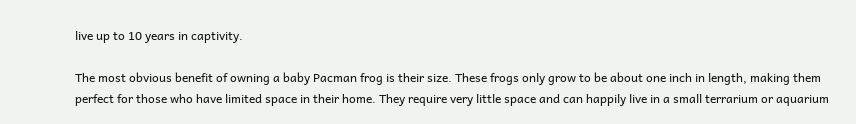live up to 10 years in captivity.

The most obvious benefit of owning a baby Pacman frog is their size. These frogs only grow to be about one inch in length, making them perfect for those who have limited space in their home. They require very little space and can happily live in a small terrarium or aquarium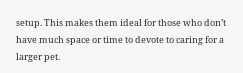setup. This makes them ideal for those who don’t have much space or time to devote to caring for a larger pet.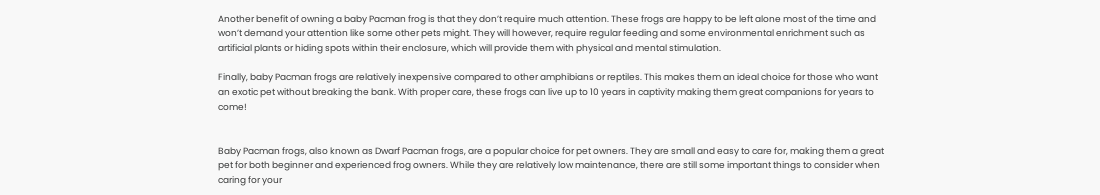Another benefit of owning a baby Pacman frog is that they don’t require much attention. These frogs are happy to be left alone most of the time and won’t demand your attention like some other pets might. They will however, require regular feeding and some environmental enrichment such as artificial plants or hiding spots within their enclosure, which will provide them with physical and mental stimulation.

Finally, baby Pacman frogs are relatively inexpensive compared to other amphibians or reptiles. This makes them an ideal choice for those who want an exotic pet without breaking the bank. With proper care, these frogs can live up to 10 years in captivity making them great companions for years to come!


Baby Pacman frogs, also known as Dwarf Pacman frogs, are a popular choice for pet owners. They are small and easy to care for, making them a great pet for both beginner and experienced frog owners. While they are relatively low maintenance, there are still some important things to consider when caring for your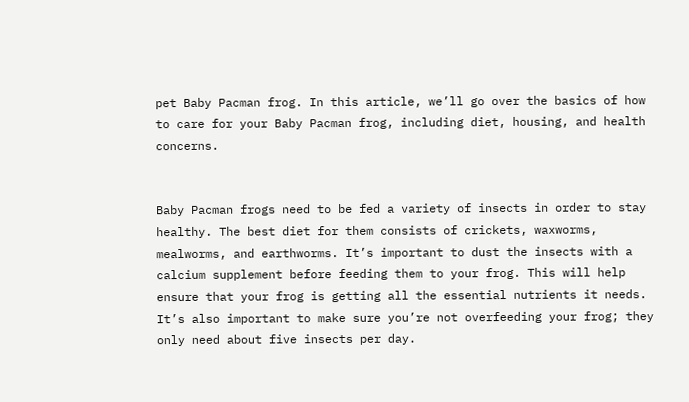pet Baby Pacman frog. In this article, we’ll go over the basics of how to care for your Baby Pacman frog, including diet, housing, and health concerns.


Baby Pacman frogs need to be fed a variety of insects in order to stay healthy. The best diet for them consists of crickets, waxworms, mealworms, and earthworms. It’s important to dust the insects with a calcium supplement before feeding them to your frog. This will help ensure that your frog is getting all the essential nutrients it needs. It’s also important to make sure you’re not overfeeding your frog; they only need about five insects per day.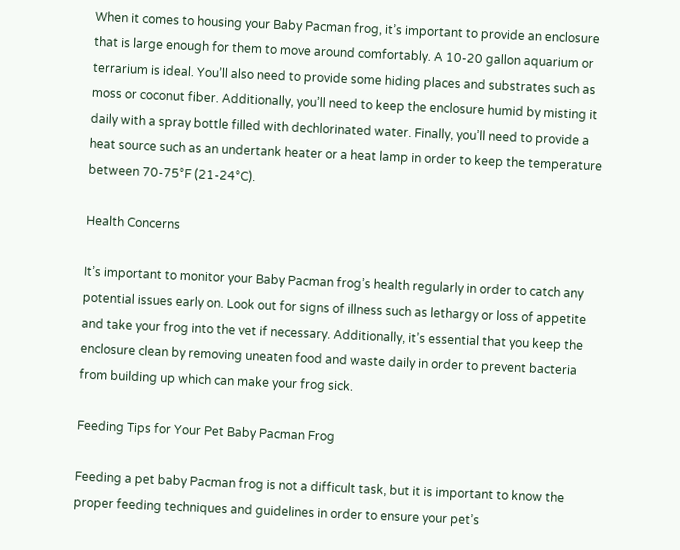When it comes to housing your Baby Pacman frog, it’s important to provide an enclosure that is large enough for them to move around comfortably. A 10-20 gallon aquarium or terrarium is ideal. You’ll also need to provide some hiding places and substrates such as moss or coconut fiber. Additionally, you’ll need to keep the enclosure humid by misting it daily with a spray bottle filled with dechlorinated water. Finally, you’ll need to provide a heat source such as an undertank heater or a heat lamp in order to keep the temperature between 70-75°F (21-24°C).

Health Concerns

It’s important to monitor your Baby Pacman frog’s health regularly in order to catch any potential issues early on. Look out for signs of illness such as lethargy or loss of appetite and take your frog into the vet if necessary. Additionally, it’s essential that you keep the enclosure clean by removing uneaten food and waste daily in order to prevent bacteria from building up which can make your frog sick.

Feeding Tips for Your Pet Baby Pacman Frog

Feeding a pet baby Pacman frog is not a difficult task, but it is important to know the proper feeding techniques and guidelines in order to ensure your pet’s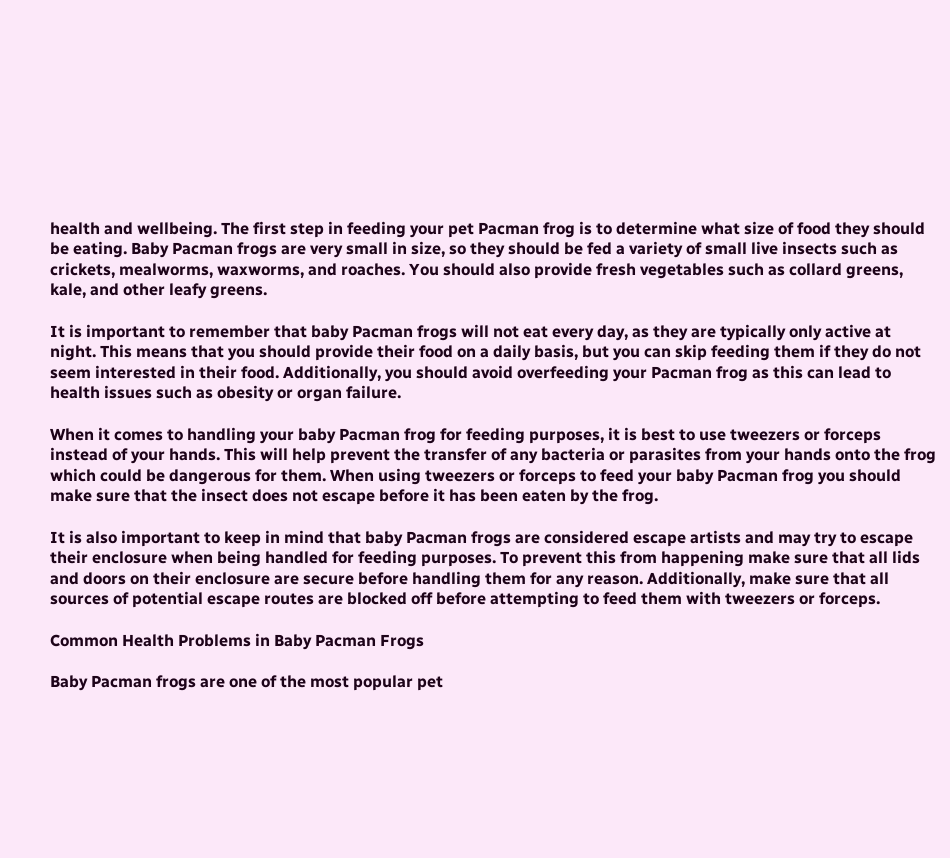health and wellbeing. The first step in feeding your pet Pacman frog is to determine what size of food they should be eating. Baby Pacman frogs are very small in size, so they should be fed a variety of small live insects such as crickets, mealworms, waxworms, and roaches. You should also provide fresh vegetables such as collard greens, kale, and other leafy greens.

It is important to remember that baby Pacman frogs will not eat every day, as they are typically only active at night. This means that you should provide their food on a daily basis, but you can skip feeding them if they do not seem interested in their food. Additionally, you should avoid overfeeding your Pacman frog as this can lead to health issues such as obesity or organ failure.

When it comes to handling your baby Pacman frog for feeding purposes, it is best to use tweezers or forceps instead of your hands. This will help prevent the transfer of any bacteria or parasites from your hands onto the frog which could be dangerous for them. When using tweezers or forceps to feed your baby Pacman frog you should make sure that the insect does not escape before it has been eaten by the frog.

It is also important to keep in mind that baby Pacman frogs are considered escape artists and may try to escape their enclosure when being handled for feeding purposes. To prevent this from happening make sure that all lids and doors on their enclosure are secure before handling them for any reason. Additionally, make sure that all sources of potential escape routes are blocked off before attempting to feed them with tweezers or forceps.

Common Health Problems in Baby Pacman Frogs

Baby Pacman frogs are one of the most popular pet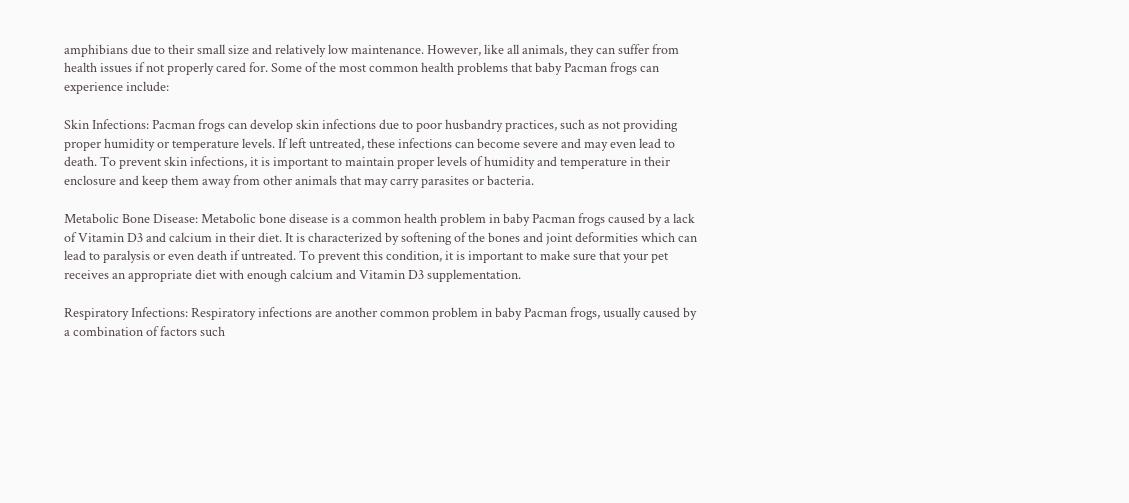amphibians due to their small size and relatively low maintenance. However, like all animals, they can suffer from health issues if not properly cared for. Some of the most common health problems that baby Pacman frogs can experience include:

Skin Infections: Pacman frogs can develop skin infections due to poor husbandry practices, such as not providing proper humidity or temperature levels. If left untreated, these infections can become severe and may even lead to death. To prevent skin infections, it is important to maintain proper levels of humidity and temperature in their enclosure and keep them away from other animals that may carry parasites or bacteria.

Metabolic Bone Disease: Metabolic bone disease is a common health problem in baby Pacman frogs caused by a lack of Vitamin D3 and calcium in their diet. It is characterized by softening of the bones and joint deformities which can lead to paralysis or even death if untreated. To prevent this condition, it is important to make sure that your pet receives an appropriate diet with enough calcium and Vitamin D3 supplementation.

Respiratory Infections: Respiratory infections are another common problem in baby Pacman frogs, usually caused by a combination of factors such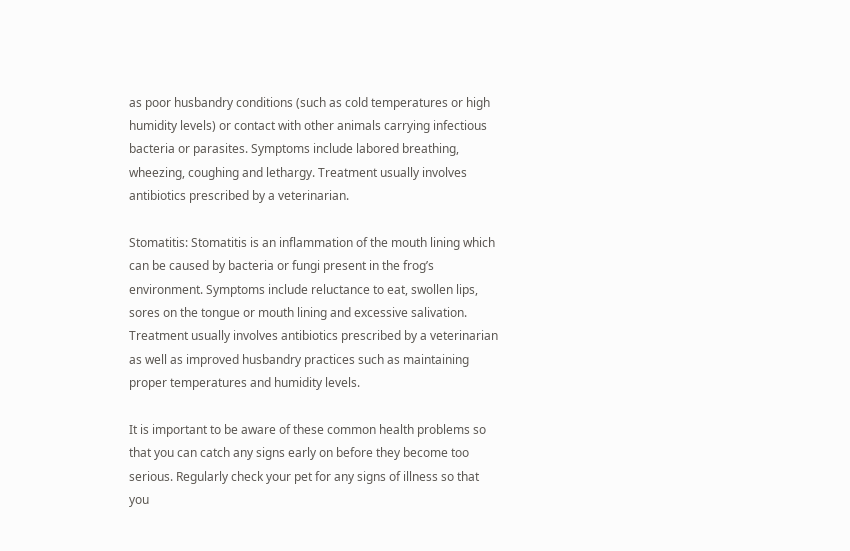as poor husbandry conditions (such as cold temperatures or high humidity levels) or contact with other animals carrying infectious bacteria or parasites. Symptoms include labored breathing, wheezing, coughing and lethargy. Treatment usually involves antibiotics prescribed by a veterinarian.

Stomatitis: Stomatitis is an inflammation of the mouth lining which can be caused by bacteria or fungi present in the frog’s environment. Symptoms include reluctance to eat, swollen lips, sores on the tongue or mouth lining and excessive salivation. Treatment usually involves antibiotics prescribed by a veterinarian as well as improved husbandry practices such as maintaining proper temperatures and humidity levels.

It is important to be aware of these common health problems so that you can catch any signs early on before they become too serious. Regularly check your pet for any signs of illness so that you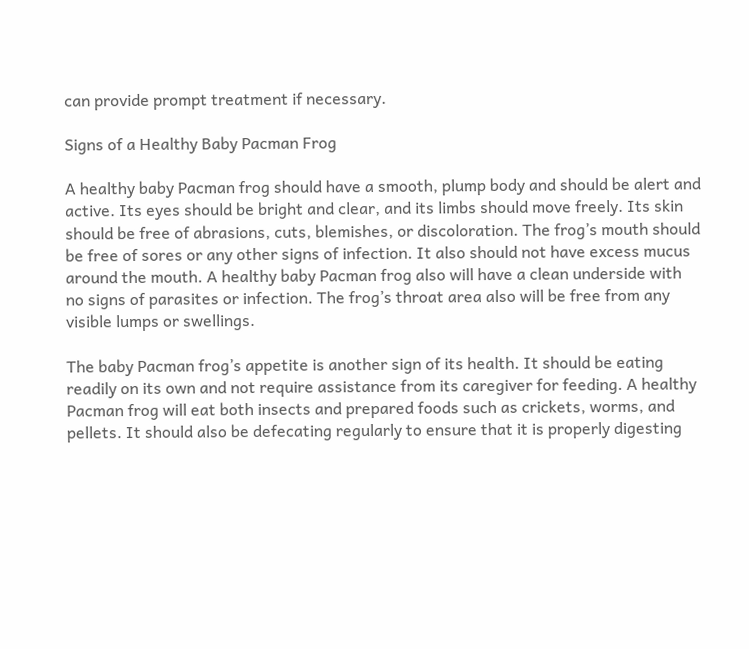can provide prompt treatment if necessary.

Signs of a Healthy Baby Pacman Frog

A healthy baby Pacman frog should have a smooth, plump body and should be alert and active. Its eyes should be bright and clear, and its limbs should move freely. Its skin should be free of abrasions, cuts, blemishes, or discoloration. The frog’s mouth should be free of sores or any other signs of infection. It also should not have excess mucus around the mouth. A healthy baby Pacman frog also will have a clean underside with no signs of parasites or infection. The frog’s throat area also will be free from any visible lumps or swellings.

The baby Pacman frog’s appetite is another sign of its health. It should be eating readily on its own and not require assistance from its caregiver for feeding. A healthy Pacman frog will eat both insects and prepared foods such as crickets, worms, and pellets. It should also be defecating regularly to ensure that it is properly digesting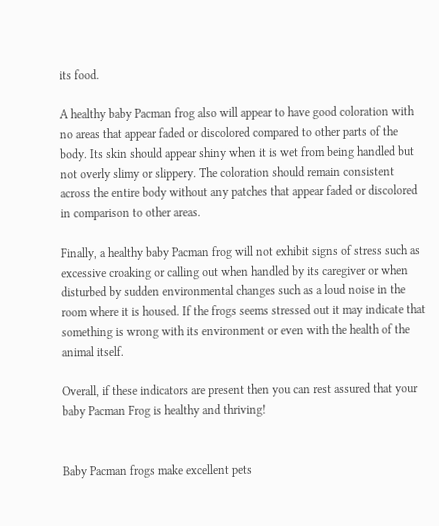its food.

A healthy baby Pacman frog also will appear to have good coloration with no areas that appear faded or discolored compared to other parts of the body. Its skin should appear shiny when it is wet from being handled but not overly slimy or slippery. The coloration should remain consistent across the entire body without any patches that appear faded or discolored in comparison to other areas.

Finally, a healthy baby Pacman frog will not exhibit signs of stress such as excessive croaking or calling out when handled by its caregiver or when disturbed by sudden environmental changes such as a loud noise in the room where it is housed. If the frogs seems stressed out it may indicate that something is wrong with its environment or even with the health of the animal itself.

Overall, if these indicators are present then you can rest assured that your baby Pacman Frog is healthy and thriving!


Baby Pacman frogs make excellent pets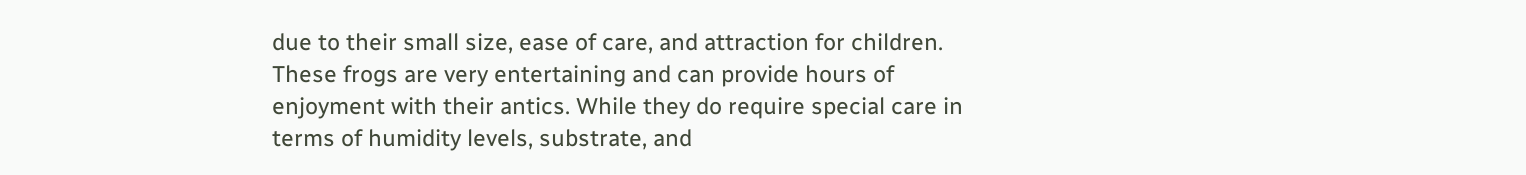due to their small size, ease of care, and attraction for children. These frogs are very entertaining and can provide hours of enjoyment with their antics. While they do require special care in terms of humidity levels, substrate, and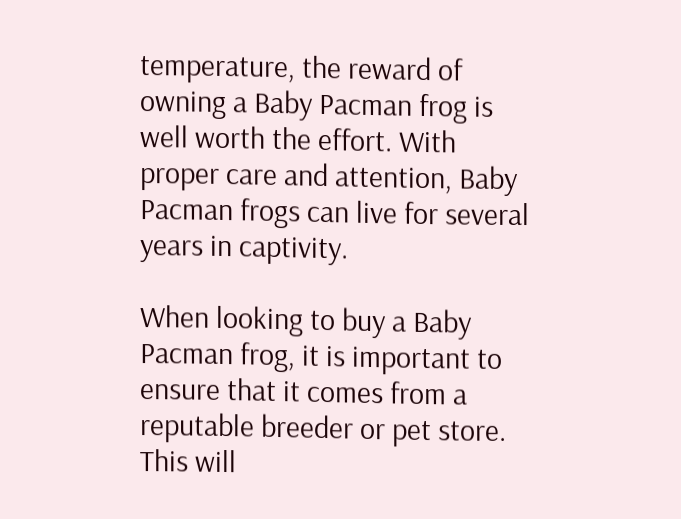temperature, the reward of owning a Baby Pacman frog is well worth the effort. With proper care and attention, Baby Pacman frogs can live for several years in captivity.

When looking to buy a Baby Pacman frog, it is important to ensure that it comes from a reputable breeder or pet store. This will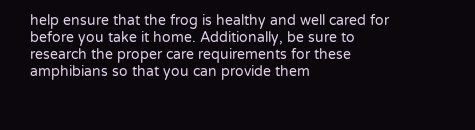help ensure that the frog is healthy and well cared for before you take it home. Additionally, be sure to research the proper care requirements for these amphibians so that you can provide them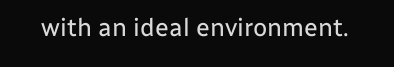with an ideal environment.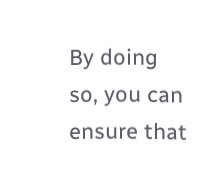By doing so, you can ensure that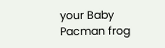your Baby Pacman frog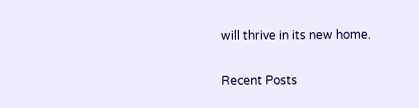will thrive in its new home.

Recent Posts